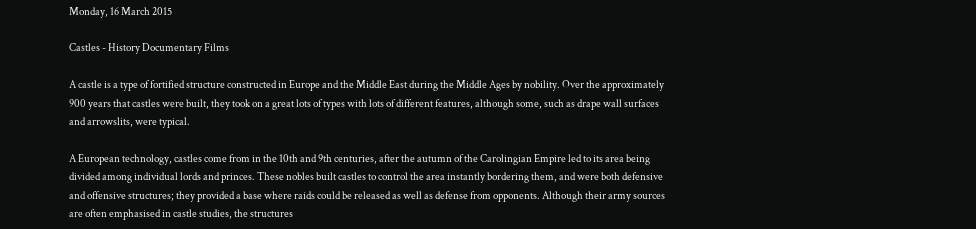Monday, 16 March 2015

Castles - History Documentary Films

A castle is a type of fortified structure constructed in Europe and the Middle East during the Middle Ages by nobility. Over the approximately 900 years that castles were built, they took on a great lots of types with lots of different features, although some, such as drape wall surfaces and arrowslits, were typical.

A European technology, castles come from in the 10th and 9th centuries, after the autumn of the Carolingian Empire led to its area being divided among individual lords and princes. These nobles built castles to control the area instantly bordering them, and were both defensive and offensive structures; they provided a base where raids could be released as well as defense from opponents. Although their army sources are often emphasised in castle studies, the structures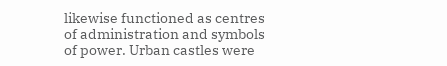likewise functioned as centres of administration and symbols of power. Urban castles were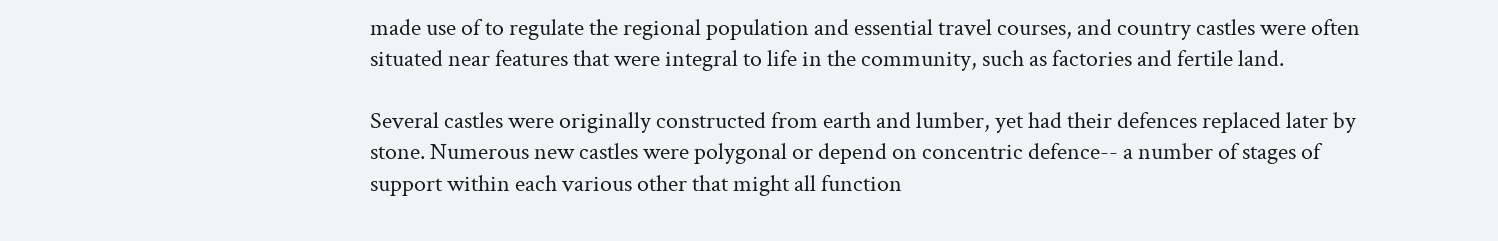made use of to regulate the regional population and essential travel courses, and country castles were often situated near features that were integral to life in the community, such as factories and fertile land.

Several castles were originally constructed from earth and lumber, yet had their defences replaced later by stone. Numerous new castles were polygonal or depend on concentric defence-- a number of stages of support within each various other that might all function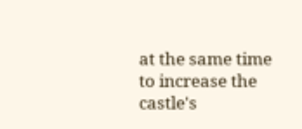at the same time to increase the castle's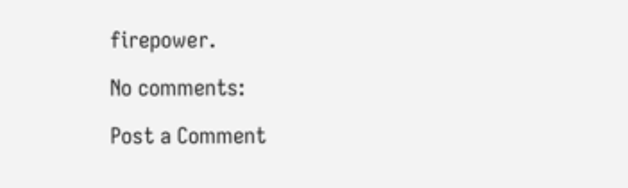firepower.

No comments:

Post a Comment